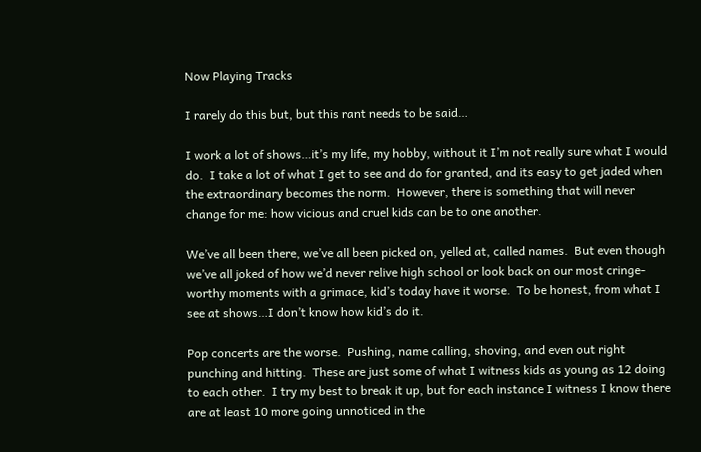Now Playing Tracks

I rarely do this but, but this rant needs to be said…

I work a lot of shows…it’s my life, my hobby, without it I’m not really sure what I would do.  I take a lot of what I get to see and do for granted, and its easy to get jaded when the extraordinary becomes the norm.  However, there is something that will never change for me: how vicious and cruel kids can be to one another.

We’ve all been there, we’ve all been picked on, yelled at, called names.  But even though we’ve all joked of how we’d never relive high school or look back on our most cringe-worthy moments with a grimace, kid’s today have it worse.  To be honest, from what I see at shows…I don’t know how kid’s do it.

Pop concerts are the worse.  Pushing, name calling, shoving, and even out right punching and hitting.  These are just some of what I witness kids as young as 12 doing to each other.  I try my best to break it up, but for each instance I witness I know there are at least 10 more going unnoticed in the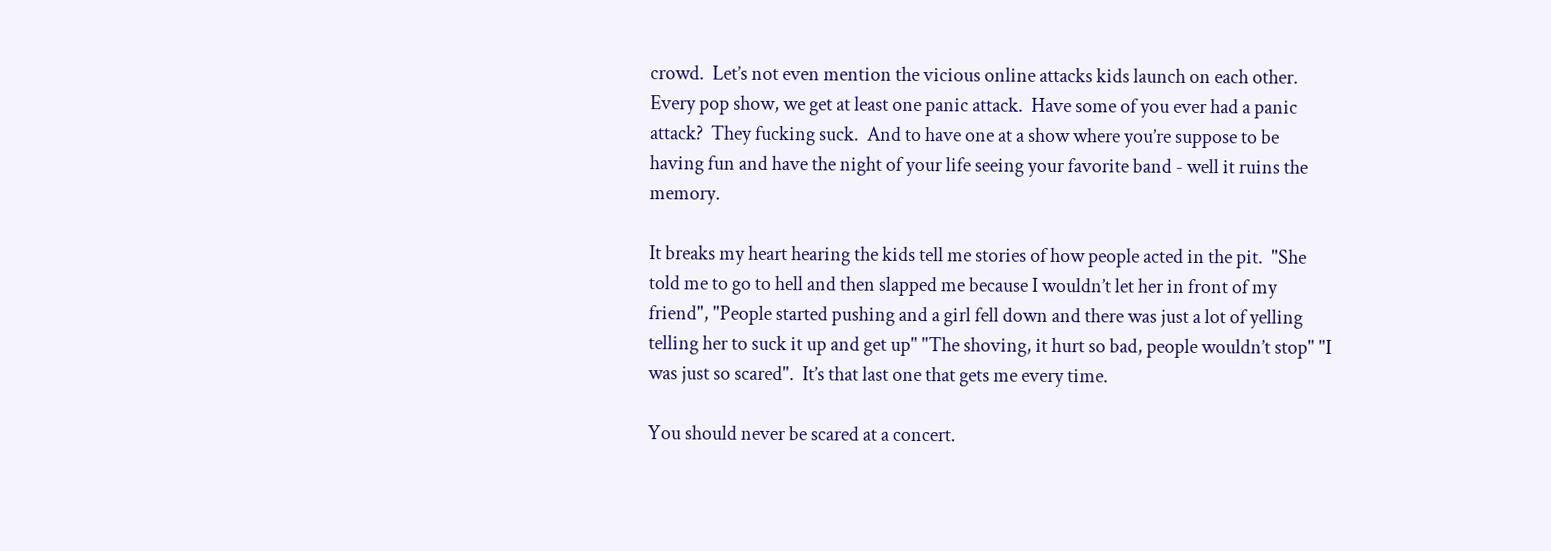crowd.  Let’s not even mention the vicious online attacks kids launch on each other.  Every pop show, we get at least one panic attack.  Have some of you ever had a panic attack?  They fucking suck.  And to have one at a show where you’re suppose to be having fun and have the night of your life seeing your favorite band - well it ruins the memory.

It breaks my heart hearing the kids tell me stories of how people acted in the pit.  "She told me to go to hell and then slapped me because I wouldn’t let her in front of my friend", "People started pushing and a girl fell down and there was just a lot of yelling telling her to suck it up and get up" "The shoving, it hurt so bad, people wouldn’t stop" "I was just so scared".  It’s that last one that gets me every time.

You should never be scared at a concert.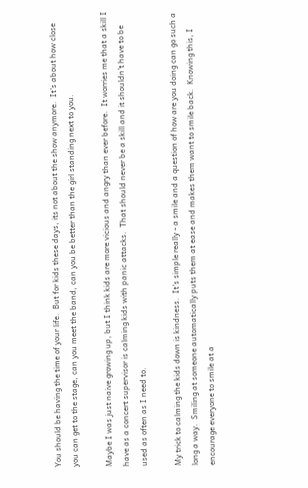You should be having the time of your life.  But for kids these days, its not about the show anymore.  It’s about how close you can get to the stage, can you meet the band, can you be better than the girl standing next to you.

Maybe I was just naive growing up, but I think kids are more vicious and angry than ever before.  It worries me that a skill I have as a concert supervisor is calming kids with panic attacks.  That should never be a skill and it shouldn’t have to be used as often as I need to.

My trick to calming the kids down is kindness.  It’s simple really - a smile and a question of how are you doing can go such a long a way.  Smiling at someone automatically puts them at ease and makes them want to smile back.  Knowing this, I encourage everyone to smile at a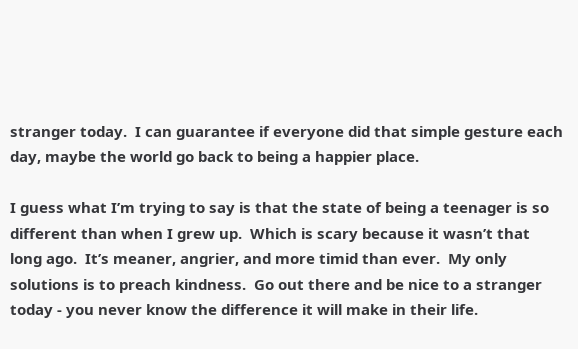stranger today.  I can guarantee if everyone did that simple gesture each day, maybe the world go back to being a happier place.

I guess what I’m trying to say is that the state of being a teenager is so different than when I grew up.  Which is scary because it wasn’t that long ago.  It’s meaner, angrier, and more timid than ever.  My only solutions is to preach kindness.  Go out there and be nice to a stranger today - you never know the difference it will make in their life.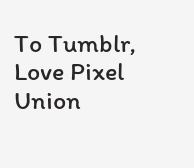To Tumblr, Love Pixel Union